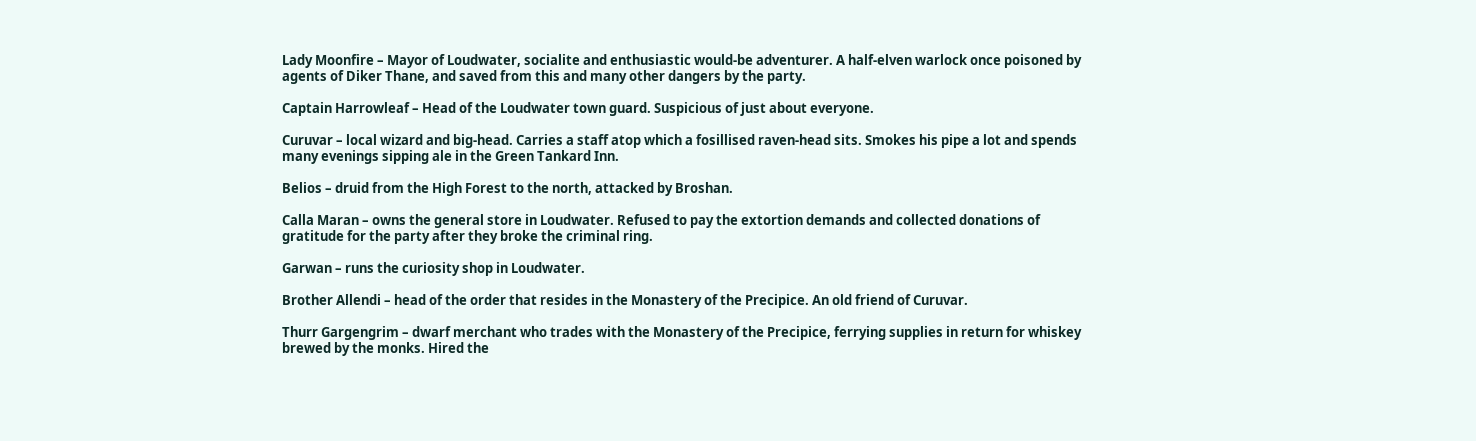Lady Moonfire – Mayor of Loudwater, socialite and enthusiastic would-be adventurer. A half-elven warlock once poisoned by agents of Diker Thane, and saved from this and many other dangers by the party.

Captain Harrowleaf – Head of the Loudwater town guard. Suspicious of just about everyone.

Curuvar – local wizard and big-head. Carries a staff atop which a fosillised raven-head sits. Smokes his pipe a lot and spends many evenings sipping ale in the Green Tankard Inn.

Belios – druid from the High Forest to the north, attacked by Broshan.

Calla Maran – owns the general store in Loudwater. Refused to pay the extortion demands and collected donations of gratitude for the party after they broke the criminal ring.

Garwan – runs the curiosity shop in Loudwater.

Brother Allendi – head of the order that resides in the Monastery of the Precipice. An old friend of Curuvar.

Thurr Gargengrim – dwarf merchant who trades with the Monastery of the Precipice, ferrying supplies in return for whiskey brewed by the monks. Hired the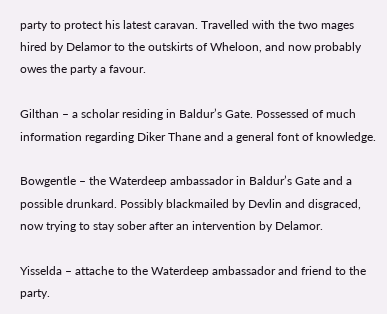party to protect his latest caravan. Travelled with the two mages hired by Delamor to the outskirts of Wheloon, and now probably owes the party a favour.

Gilthan – a scholar residing in Baldur’s Gate. Possessed of much information regarding Diker Thane and a general font of knowledge.

Bowgentle – the Waterdeep ambassador in Baldur’s Gate and a possible drunkard. Possibly blackmailed by Devlin and disgraced, now trying to stay sober after an intervention by Delamor.

Yisselda – attache to the Waterdeep ambassador and friend to the party.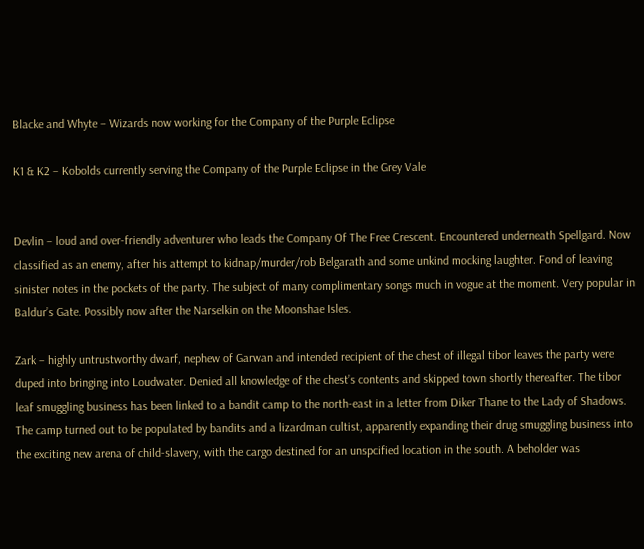Blacke and Whyte – Wizards now working for the Company of the Purple Eclipse

K1 & K2 – Kobolds currently serving the Company of the Purple Eclipse in the Grey Vale


Devlin – loud and over-friendly adventurer who leads the Company Of The Free Crescent. Encountered underneath Spellgard. Now classified as an enemy, after his attempt to kidnap/murder/rob Belgarath and some unkind mocking laughter. Fond of leaving sinister notes in the pockets of the party. The subject of many complimentary songs much in vogue at the moment. Very popular in Baldur’s Gate. Possibly now after the Narselkin on the Moonshae Isles.

Zark – highly untrustworthy dwarf, nephew of Garwan and intended recipient of the chest of illegal tibor leaves the party were duped into bringing into Loudwater. Denied all knowledge of the chest’s contents and skipped town shortly thereafter. The tibor leaf smuggling business has been linked to a bandit camp to the north-east in a letter from Diker Thane to the Lady of Shadows. The camp turned out to be populated by bandits and a lizardman cultist, apparently expanding their drug smuggling business into the exciting new arena of child-slavery, with the cargo destined for an unspcified location in the south. A beholder was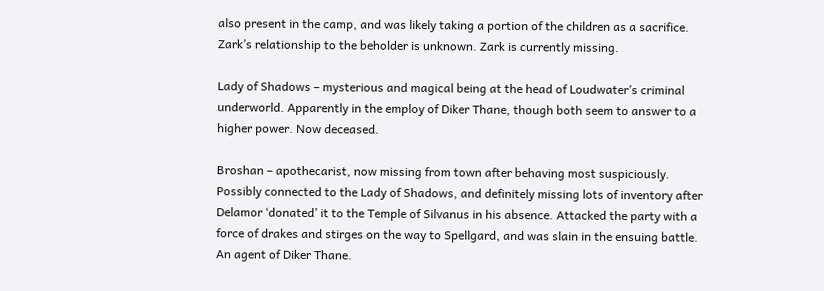also present in the camp, and was likely taking a portion of the children as a sacrifice. Zark’s relationship to the beholder is unknown. Zark is currently missing.

Lady of Shadows – mysterious and magical being at the head of Loudwater’s criminal underworld. Apparently in the employ of Diker Thane, though both seem to answer to a higher power. Now deceased.

Broshan – apothecarist, now missing from town after behaving most suspiciously. Possibly connected to the Lady of Shadows, and definitely missing lots of inventory after Delamor ‘donated’ it to the Temple of Silvanus in his absence. Attacked the party with a force of drakes and stirges on the way to Spellgard, and was slain in the ensuing battle. An agent of Diker Thane.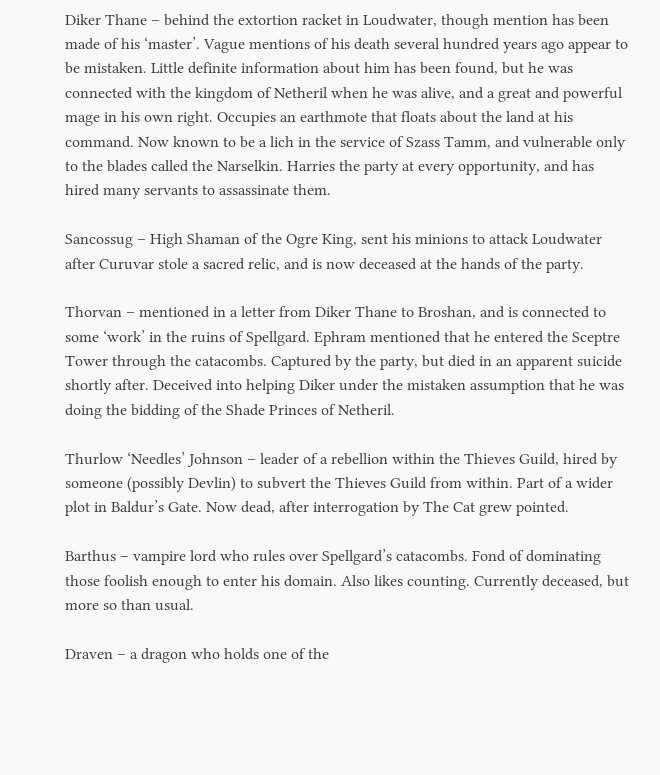Diker Thane – behind the extortion racket in Loudwater, though mention has been made of his ‘master’. Vague mentions of his death several hundred years ago appear to be mistaken. Little definite information about him has been found, but he was connected with the kingdom of Netheril when he was alive, and a great and powerful mage in his own right. Occupies an earthmote that floats about the land at his command. Now known to be a lich in the service of Szass Tamm, and vulnerable only to the blades called the Narselkin. Harries the party at every opportunity, and has hired many servants to assassinate them.

Sancossug – High Shaman of the Ogre King, sent his minions to attack Loudwater after Curuvar stole a sacred relic, and is now deceased at the hands of the party.

Thorvan – mentioned in a letter from Diker Thane to Broshan, and is connected to some ‘work’ in the ruins of Spellgard. Ephram mentioned that he entered the Sceptre Tower through the catacombs. Captured by the party, but died in an apparent suicide shortly after. Deceived into helping Diker under the mistaken assumption that he was doing the bidding of the Shade Princes of Netheril.

Thurlow ‘Needles’ Johnson – leader of a rebellion within the Thieves Guild, hired by someone (possibly Devlin) to subvert the Thieves Guild from within. Part of a wider plot in Baldur’s Gate. Now dead, after interrogation by The Cat grew pointed.

Barthus – vampire lord who rules over Spellgard’s catacombs. Fond of dominating those foolish enough to enter his domain. Also likes counting. Currently deceased, but more so than usual.

Draven – a dragon who holds one of the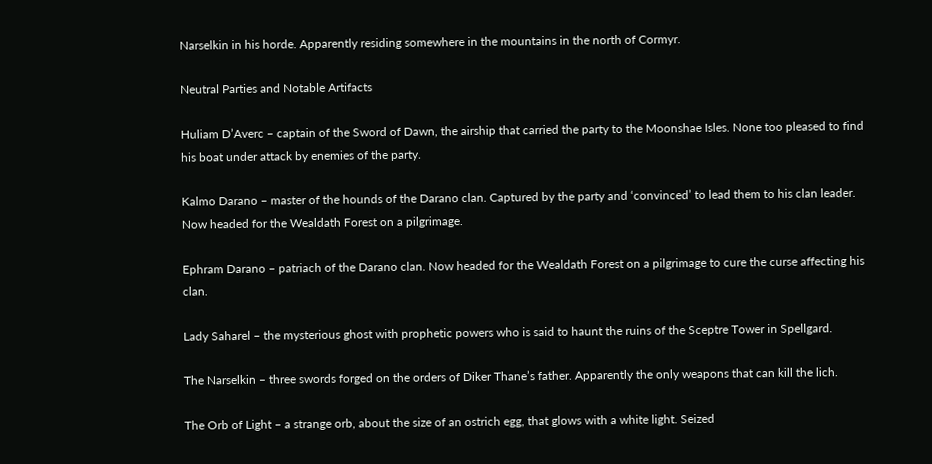Narselkin in his horde. Apparently residing somewhere in the mountains in the north of Cormyr.

Neutral Parties and Notable Artifacts

Huliam D’Averc – captain of the Sword of Dawn, the airship that carried the party to the Moonshae Isles. None too pleased to find his boat under attack by enemies of the party.

Kalmo Darano – master of the hounds of the Darano clan. Captured by the party and ‘convinced’ to lead them to his clan leader. Now headed for the Wealdath Forest on a pilgrimage.

Ephram Darano – patriach of the Darano clan. Now headed for the Wealdath Forest on a pilgrimage to cure the curse affecting his clan.

Lady Saharel – the mysterious ghost with prophetic powers who is said to haunt the ruins of the Sceptre Tower in Spellgard.

The Narselkin – three swords forged on the orders of Diker Thane’s father. Apparently the only weapons that can kill the lich.

The Orb of Light – a strange orb, about the size of an ostrich egg, that glows with a white light. Seized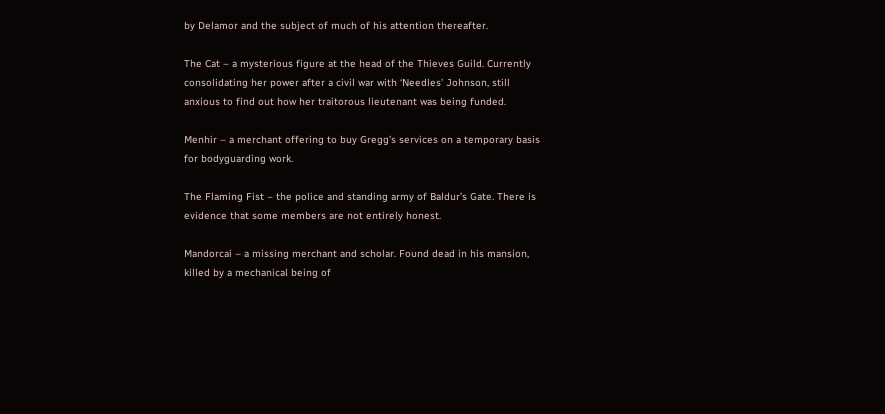by Delamor and the subject of much of his attention thereafter.

The Cat – a mysterious figure at the head of the Thieves Guild. Currently consolidating her power after a civil war with ‘Needles’ Johnson, still anxious to find out how her traitorous lieutenant was being funded.

Menhir – a merchant offering to buy Gregg’s services on a temporary basis for bodyguarding work.

The Flaming Fist – the police and standing army of Baldur’s Gate. There is evidence that some members are not entirely honest.

Mandorcai – a missing merchant and scholar. Found dead in his mansion, killed by a mechanical being of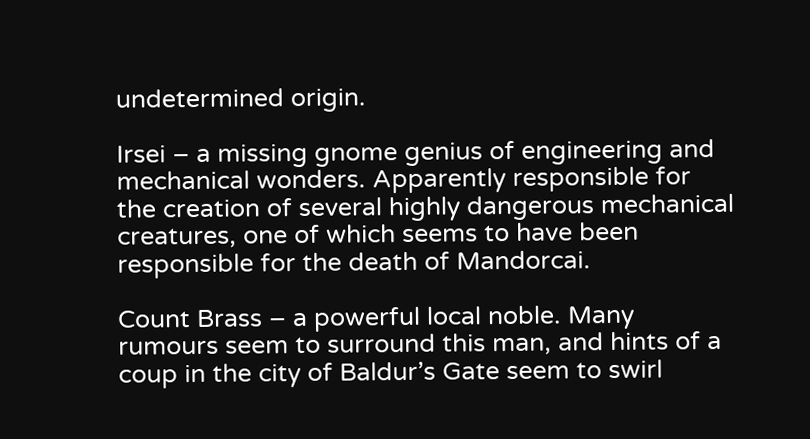undetermined origin.

Irsei – a missing gnome genius of engineering and mechanical wonders. Apparently responsible for the creation of several highly dangerous mechanical creatures, one of which seems to have been responsible for the death of Mandorcai.

Count Brass – a powerful local noble. Many rumours seem to surround this man, and hints of a coup in the city of Baldur’s Gate seem to swirl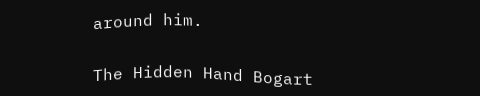around him.


The Hidden Hand Bogart